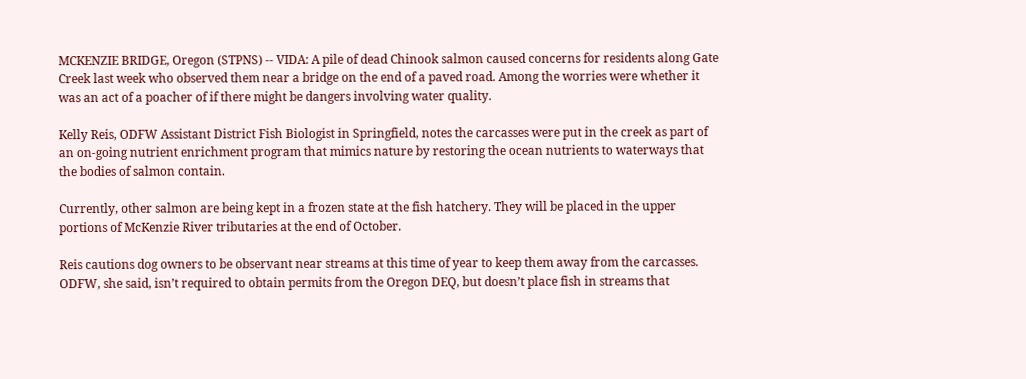MCKENZIE BRIDGE, Oregon (STPNS) -- VIDA: A pile of dead Chinook salmon caused concerns for residents along Gate Creek last week who observed them near a bridge on the end of a paved road. Among the worries were whether it was an act of a poacher of if there might be dangers involving water quality.

Kelly Reis, ODFW Assistant District Fish Biologist in Springfield, notes the carcasses were put in the creek as part of an on-going nutrient enrichment program that mimics nature by restoring the ocean nutrients to waterways that the bodies of salmon contain.

Currently, other salmon are being kept in a frozen state at the fish hatchery. They will be placed in the upper portions of McKenzie River tributaries at the end of October.

Reis cautions dog owners to be observant near streams at this time of year to keep them away from the carcasses. ODFW, she said, isn’t required to obtain permits from the Oregon DEQ, but doesn’t place fish in streams that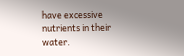have excessive nutrients in their water.